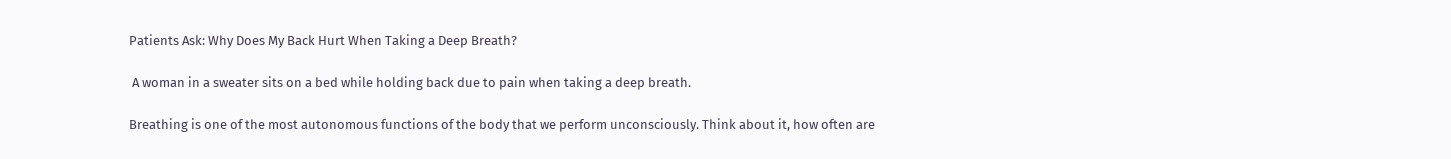Patients Ask: Why Does My Back Hurt When Taking a Deep Breath?

 A woman in a sweater sits on a bed while holding back due to pain when taking a deep breath.

Breathing is one of the most autonomous functions of the body that we perform unconsciously. Think about it, how often are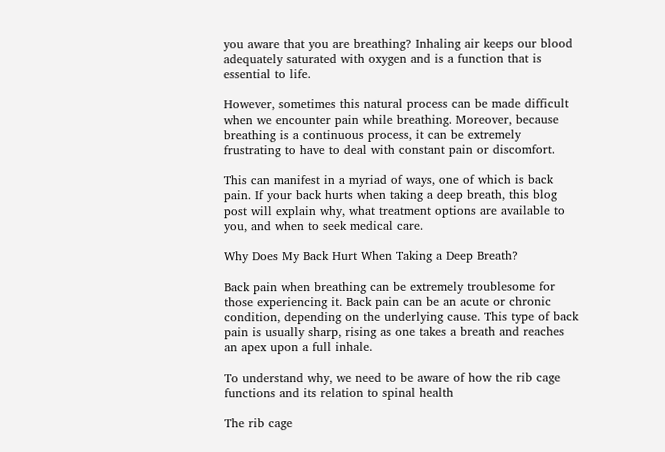you aware that you are breathing? Inhaling air keeps our blood adequately saturated with oxygen and is a function that is essential to life.

However, sometimes this natural process can be made difficult when we encounter pain while breathing. Moreover, because breathing is a continuous process, it can be extremely frustrating to have to deal with constant pain or discomfort.

This can manifest in a myriad of ways, one of which is back pain. If your back hurts when taking a deep breath, this blog post will explain why, what treatment options are available to you, and when to seek medical care.

Why Does My Back Hurt When Taking a Deep Breath?

Back pain when breathing can be extremely troublesome for those experiencing it. Back pain can be an acute or chronic condition, depending on the underlying cause. This type of back pain is usually sharp, rising as one takes a breath and reaches an apex upon a full inhale.

To understand why, we need to be aware of how the rib cage functions and its relation to spinal health

The rib cage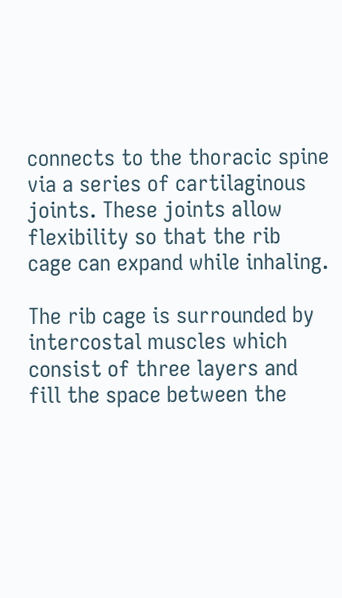connects to the thoracic spine via a series of cartilaginous joints. These joints allow flexibility so that the rib cage can expand while inhaling.

The rib cage is surrounded by intercostal muscles which consist of three layers and fill the space between the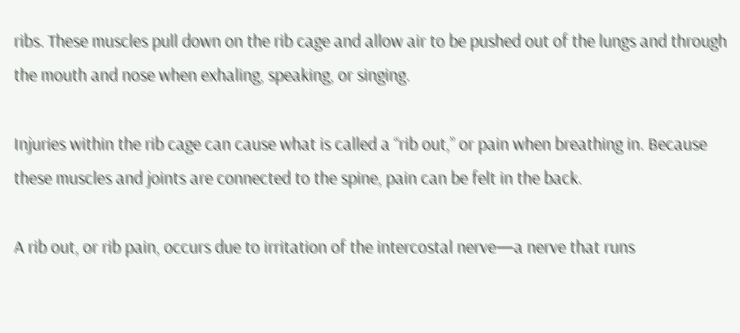ribs. These muscles pull down on the rib cage and allow air to be pushed out of the lungs and through the mouth and nose when exhaling, speaking, or singing.

Injuries within the rib cage can cause what is called a “rib out,” or pain when breathing in. Because these muscles and joints are connected to the spine, pain can be felt in the back.

A rib out, or rib pain, occurs due to irritation of the intercostal nerve—a nerve that runs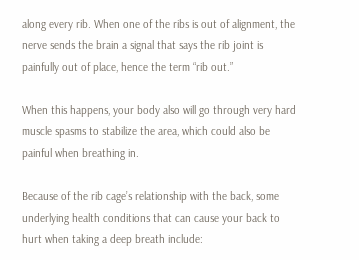along every rib. When one of the ribs is out of alignment, the nerve sends the brain a signal that says the rib joint is painfully out of place, hence the term “rib out.”

When this happens, your body also will go through very hard muscle spasms to stabilize the area, which could also be painful when breathing in.

Because of the rib cage’s relationship with the back, some underlying health conditions that can cause your back to hurt when taking a deep breath include: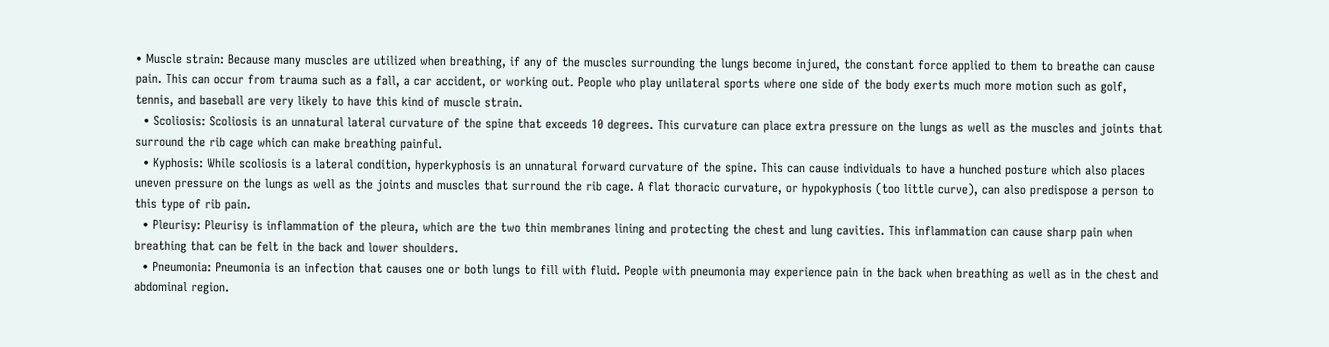• Muscle strain: Because many muscles are utilized when breathing, if any of the muscles surrounding the lungs become injured, the constant force applied to them to breathe can cause pain. This can occur from trauma such as a fall, a car accident, or working out. People who play unilateral sports where one side of the body exerts much more motion such as golf, tennis, and baseball are very likely to have this kind of muscle strain.
  • Scoliosis: Scoliosis is an unnatural lateral curvature of the spine that exceeds 10 degrees. This curvature can place extra pressure on the lungs as well as the muscles and joints that surround the rib cage which can make breathing painful.
  • Kyphosis: While scoliosis is a lateral condition, hyperkyphosis is an unnatural forward curvature of the spine. This can cause individuals to have a hunched posture which also places uneven pressure on the lungs as well as the joints and muscles that surround the rib cage. A flat thoracic curvature, or hypokyphosis (too little curve), can also predispose a person to this type of rib pain.
  • Pleurisy: Pleurisy is inflammation of the pleura, which are the two thin membranes lining and protecting the chest and lung cavities. This inflammation can cause sharp pain when breathing that can be felt in the back and lower shoulders.
  • Pneumonia: Pneumonia is an infection that causes one or both lungs to fill with fluid. People with pneumonia may experience pain in the back when breathing as well as in the chest and abdominal region.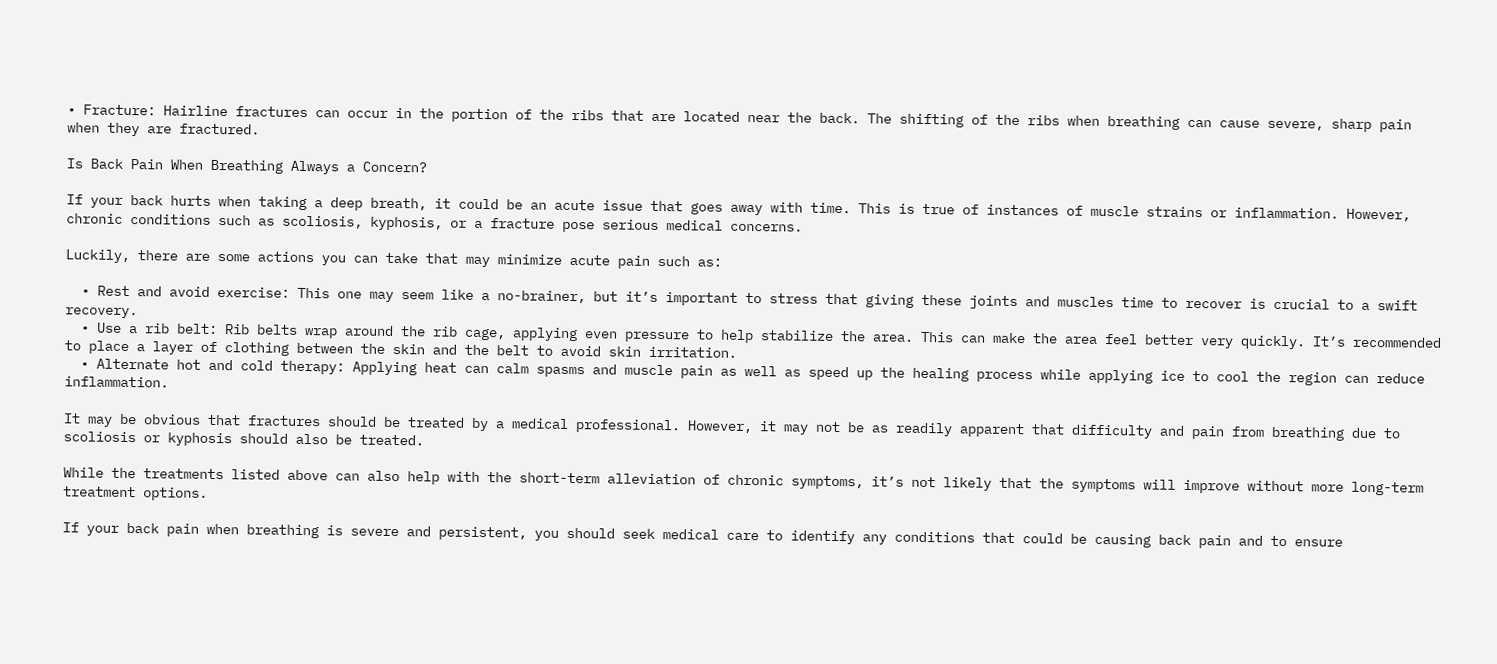• Fracture: Hairline fractures can occur in the portion of the ribs that are located near the back. The shifting of the ribs when breathing can cause severe, sharp pain when they are fractured.

Is Back Pain When Breathing Always a Concern?

If your back hurts when taking a deep breath, it could be an acute issue that goes away with time. This is true of instances of muscle strains or inflammation. However, chronic conditions such as scoliosis, kyphosis, or a fracture pose serious medical concerns.

Luckily, there are some actions you can take that may minimize acute pain such as:

  • Rest and avoid exercise: This one may seem like a no-brainer, but it’s important to stress that giving these joints and muscles time to recover is crucial to a swift recovery.
  • Use a rib belt: Rib belts wrap around the rib cage, applying even pressure to help stabilize the area. This can make the area feel better very quickly. It’s recommended to place a layer of clothing between the skin and the belt to avoid skin irritation.
  • Alternate hot and cold therapy: Applying heat can calm spasms and muscle pain as well as speed up the healing process while applying ice to cool the region can reduce inflammation.

It may be obvious that fractures should be treated by a medical professional. However, it may not be as readily apparent that difficulty and pain from breathing due to scoliosis or kyphosis should also be treated.

While the treatments listed above can also help with the short-term alleviation of chronic symptoms, it’s not likely that the symptoms will improve without more long-term treatment options.

If your back pain when breathing is severe and persistent, you should seek medical care to identify any conditions that could be causing back pain and to ensure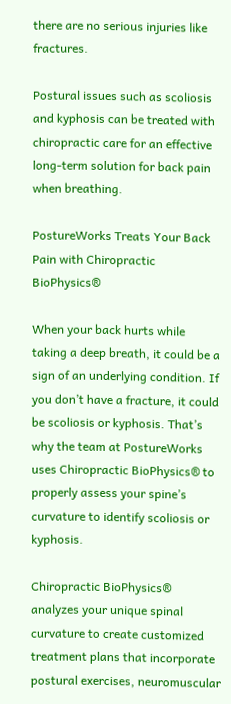there are no serious injuries like fractures.

Postural issues such as scoliosis and kyphosis can be treated with chiropractic care for an effective long-term solution for back pain when breathing.

PostureWorks Treats Your Back Pain with Chiropractic BioPhysics®

When your back hurts while taking a deep breath, it could be a sign of an underlying condition. If you don’t have a fracture, it could be scoliosis or kyphosis. That’s why the team at PostureWorks uses Chiropractic BioPhysics® to properly assess your spine’s curvature to identify scoliosis or kyphosis.

Chiropractic BioPhysics® analyzes your unique spinal curvature to create customized treatment plans that incorporate postural exercises, neuromuscular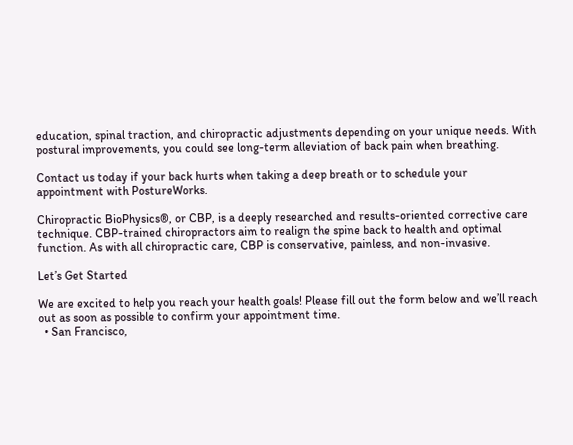education, spinal traction, and chiropractic adjustments depending on your unique needs. With postural improvements, you could see long-term alleviation of back pain when breathing.

Contact us today if your back hurts when taking a deep breath or to schedule your appointment with PostureWorks.

Chiropractic BioPhysics®, or CBP, is a deeply researched and results-oriented corrective care technique. CBP-trained chiropractors aim to realign the spine back to health and optimal function. As with all chiropractic care, CBP is conservative, painless, and non-invasive.

Let’s Get Started

We are excited to help you reach your health goals! Please fill out the form below and we’ll reach out as soon as possible to confirm your appointment time.
  • San Francisco,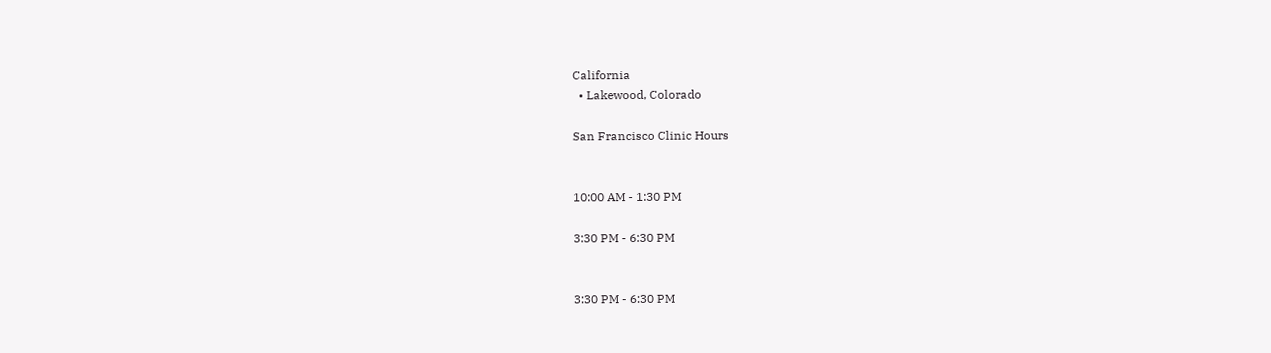California
  • Lakewood, Colorado

San Francisco Clinic Hours


10:00 AM - 1:30 PM

3:30 PM - 6:30 PM


3:30 PM - 6:30 PM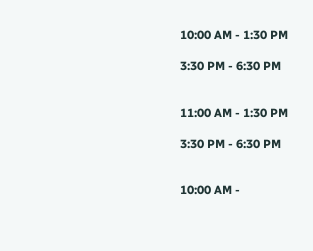10:00 AM - 1:30 PM

3:30 PM - 6:30 PM


11:00 AM - 1:30 PM

3:30 PM - 6:30 PM


10:00 AM -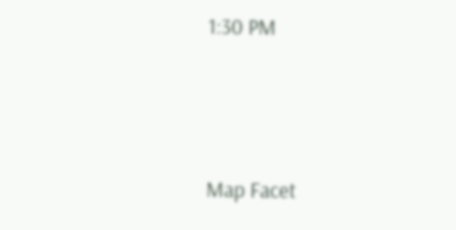1:30 PM





Map Facet